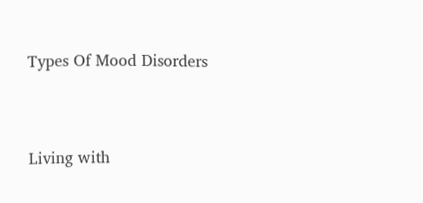Types Of Mood Disorders


Living with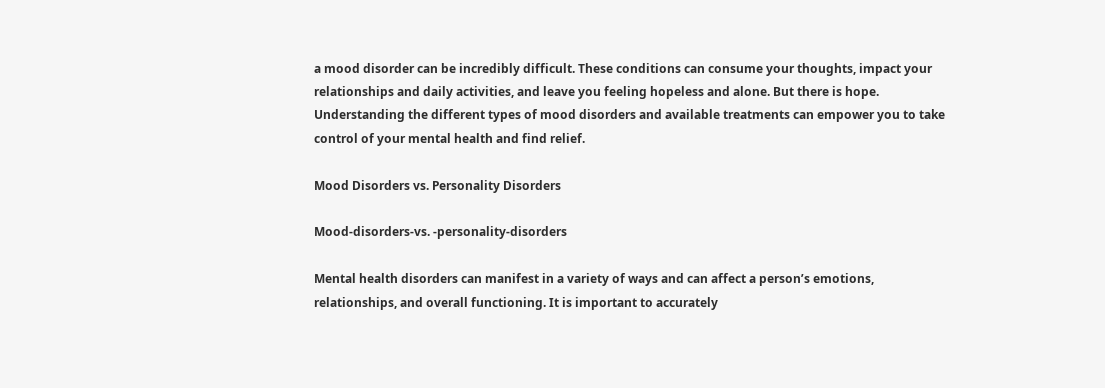a mood disorder can be incredibly difficult. These conditions can consume your thoughts, impact your relationships and daily activities, and leave you feeling hopeless and alone. But there is hope. Understanding the different types of mood disorders and available treatments can empower you to take control of your mental health and find relief.

Mood Disorders vs. Personality Disorders

Mood-disorders-vs. -personality-disorders

Mental health disorders can manifest in a variety of ways and can affect a person’s emotions, relationships, and overall functioning. It is important to accurately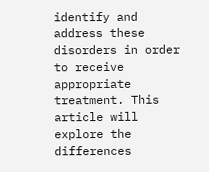identify and address these disorders in order to receive appropriate treatment. This article will explore the differences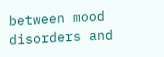between mood disorders and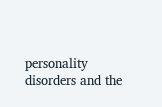personality disorders and the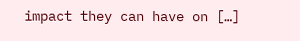impact they can have on […]